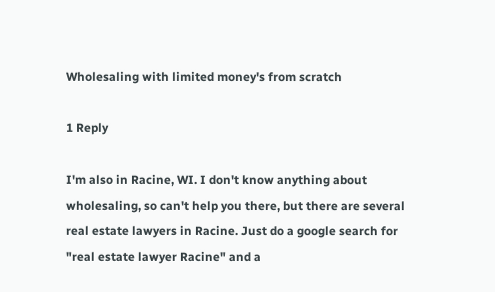Wholesaling with limited money's from scratch

1 Reply

I'm also in Racine, WI. I don't know anything about wholesaling, so can't help you there, but there are several real estate lawyers in Racine. Just do a google search for "real estate lawyer Racine" and a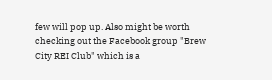few will pop up. Also might be worth checking out the Facebook group "Brew City REI Club" which is a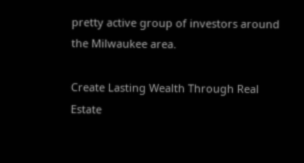pretty active group of investors around the Milwaukee area.

Create Lasting Wealth Through Real Estate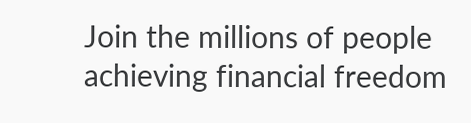Join the millions of people achieving financial freedom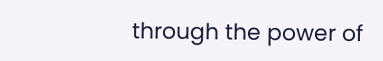through the power of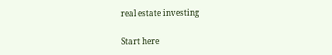real estate investing

Start here